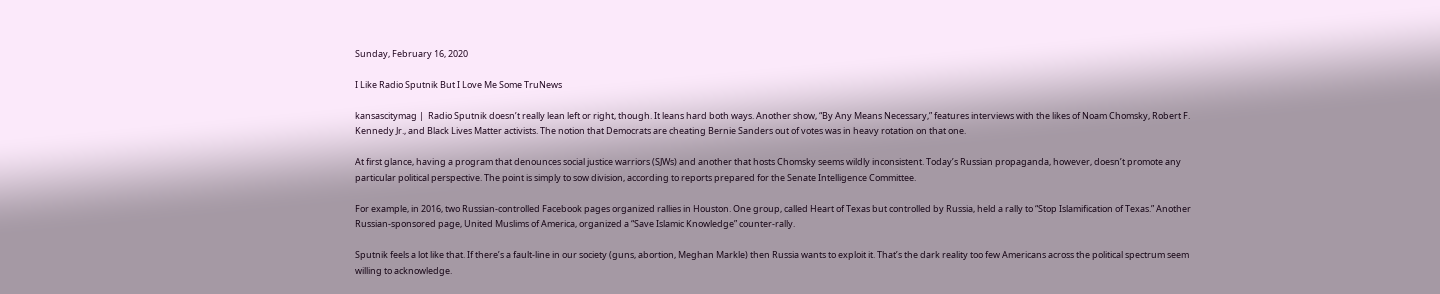Sunday, February 16, 2020

I Like Radio Sputnik But I Love Me Some TruNews

kansascitymag |  Radio Sputnik doesn’t really lean left or right, though. It leans hard both ways. Another show, “By Any Means Necessary,” features interviews with the likes of Noam Chomsky, Robert F. Kennedy Jr., and Black Lives Matter activists. The notion that Democrats are cheating Bernie Sanders out of votes was in heavy rotation on that one.

At first glance, having a program that denounces social justice warriors (SJWs) and another that hosts Chomsky seems wildly inconsistent. Today’s Russian propaganda, however, doesn’t promote any particular political perspective. The point is simply to sow division, according to reports prepared for the Senate Intelligence Committee.

For example, in 2016, two Russian-controlled Facebook pages organized rallies in Houston. One group, called Heart of Texas but controlled by Russia, held a rally to “Stop Islamification of Texas.” Another Russian-sponsored page, United Muslims of America, organized a “Save Islamic Knowledge” counter-rally.

Sputnik feels a lot like that. If there’s a fault-line in our society (guns, abortion, Meghan Markle) then Russia wants to exploit it. That’s the dark reality too few Americans across the political spectrum seem willing to acknowledge.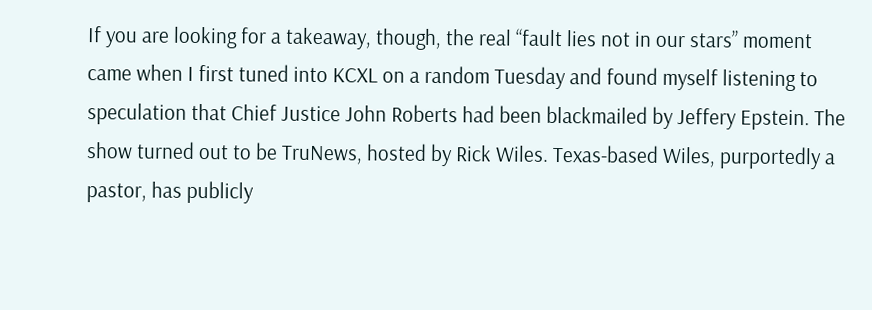If you are looking for a takeaway, though, the real “fault lies not in our stars” moment came when I first tuned into KCXL on a random Tuesday and found myself listening to speculation that Chief Justice John Roberts had been blackmailed by Jeffery Epstein. The show turned out to be TruNews, hosted by Rick Wiles. Texas-based Wiles, purportedly a pastor, has publicly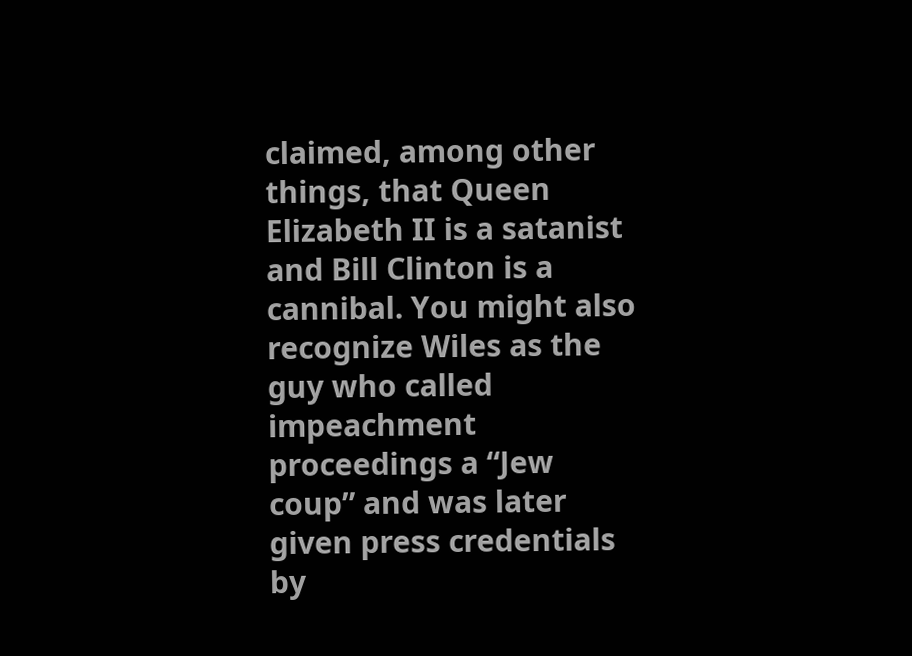claimed, among other things, that Queen Elizabeth II is a satanist and Bill Clinton is a cannibal. You might also recognize Wiles as the guy who called impeachment proceedings a “Jew coup” and was later given press credentials by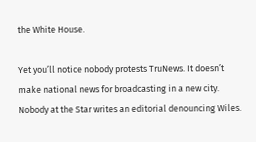the White House.

Yet you’ll notice nobody protests TruNews. It doesn’t make national news for broadcasting in a new city. Nobody at the Star writes an editorial denouncing Wiles.